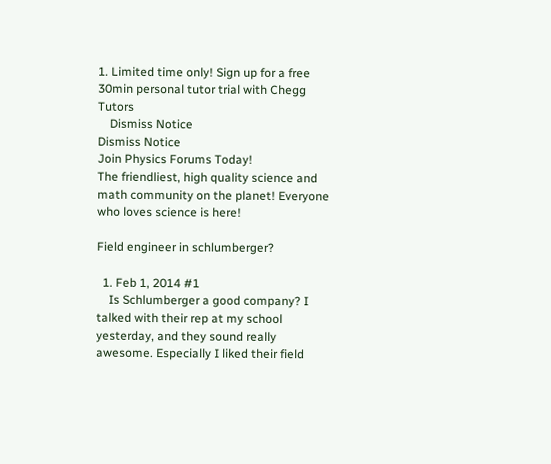1. Limited time only! Sign up for a free 30min personal tutor trial with Chegg Tutors
    Dismiss Notice
Dismiss Notice
Join Physics Forums Today!
The friendliest, high quality science and math community on the planet! Everyone who loves science is here!

Field engineer in schlumberger?

  1. Feb 1, 2014 #1
    Is Schlumberger a good company? I talked with their rep at my school yesterday, and they sound really awesome. Especially I liked their field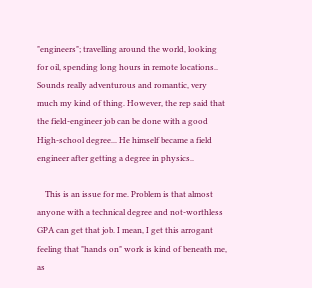"engineers"; travelling around the world, looking for oil, spending long hours in remote locations.. Sounds really adventurous and romantic, very much my kind of thing. However, the rep said that the field-engineer job can be done with a good High-school degree... He himself became a field engineer after getting a degree in physics..

    This is an issue for me. Problem is that almost anyone with a technical degree and not-worthless GPA can get that job. I mean, I get this arrogant feeling that "hands on" work is kind of beneath me, as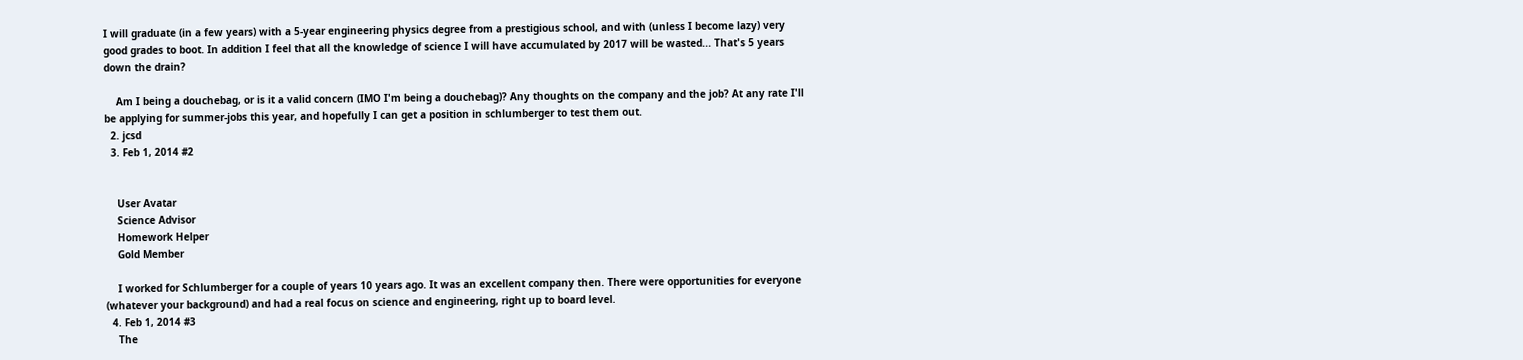I will graduate (in a few years) with a 5-year engineering physics degree from a prestigious school, and with (unless I become lazy) very good grades to boot. In addition I feel that all the knowledge of science I will have accumulated by 2017 will be wasted... That's 5 years down the drain?

    Am I being a douchebag, or is it a valid concern (IMO I'm being a douchebag)? Any thoughts on the company and the job? At any rate I'll be applying for summer-jobs this year, and hopefully I can get a position in schlumberger to test them out.
  2. jcsd
  3. Feb 1, 2014 #2


    User Avatar
    Science Advisor
    Homework Helper
    Gold Member

    I worked for Schlumberger for a couple of years 10 years ago. It was an excellent company then. There were opportunities for everyone (whatever your background) and had a real focus on science and engineering, right up to board level.
  4. Feb 1, 2014 #3
    The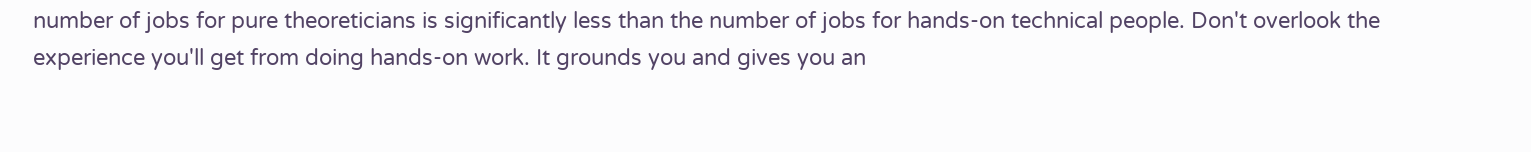number of jobs for pure theoreticians is significantly less than the number of jobs for hands-on technical people. Don't overlook the experience you'll get from doing hands-on work. It grounds you and gives you an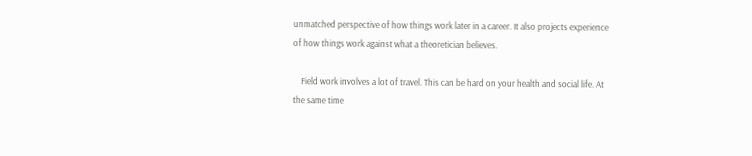unmatched perspective of how things work later in a career. It also projects experience of how things work against what a theoretician believes.

    Field work involves a lot of travel. This can be hard on your health and social life. At the same time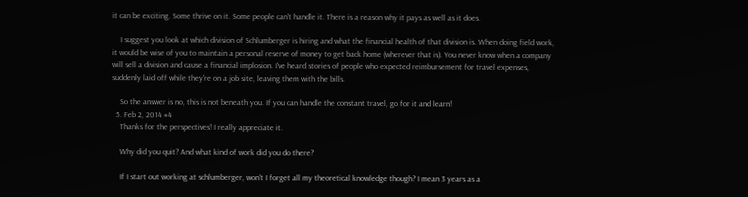it can be exciting. Some thrive on it. Some people can't handle it. There is a reason why it pays as well as it does.

    I suggest you look at which division of Schlumberger is hiring and what the financial health of that division is. When doing field work, it would be wise of you to maintain a personal reserve of money to get back home (wherever that is). You never know when a company will sell a division and cause a financial implosion. I've heard stories of people who expected reimbursement for travel expenses, suddenly laid off while they're on a job site, leaving them with the bills.

    So the answer is no, this is not beneath you. If you can handle the constant travel, go for it and learn!
  5. Feb 2, 2014 #4
    Thanks for the perspectives! I really appreciate it.

    Why did you quit? And what kind of work did you do there?

    If I start out working at schlumberger, won't I forget all my theoretical knowledge though? I mean 3 years as a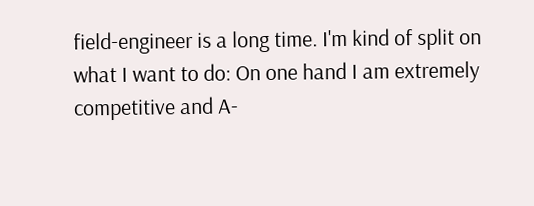field-engineer is a long time. I'm kind of split on what I want to do: On one hand I am extremely competitive and A-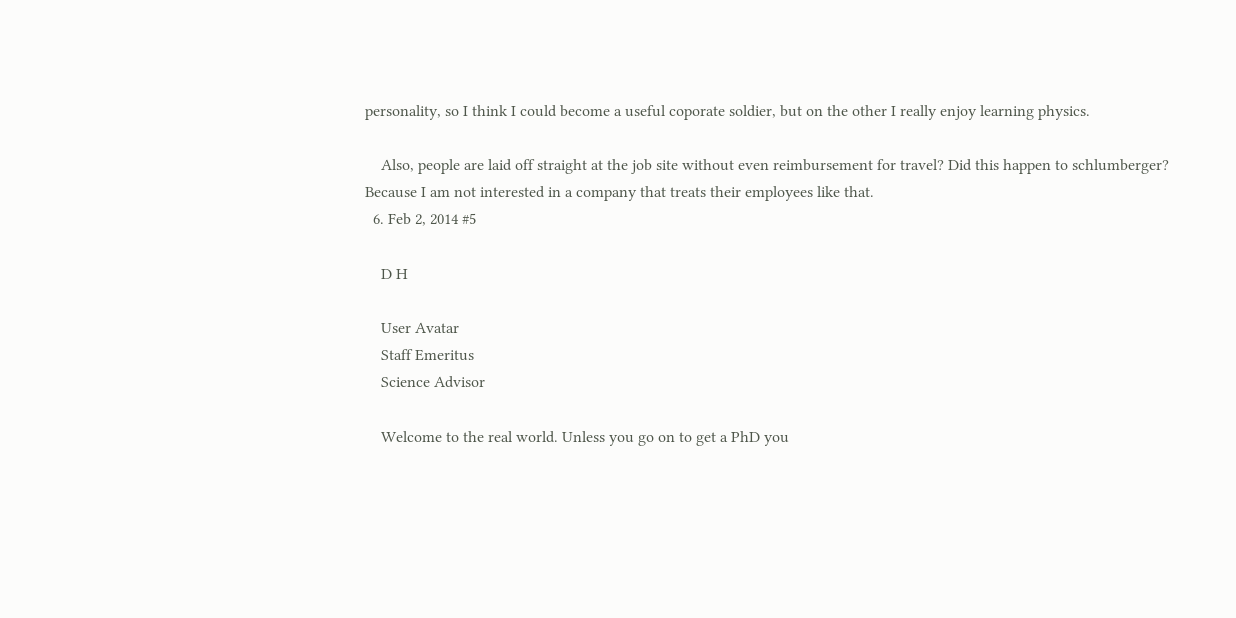personality, so I think I could become a useful coporate soldier, but on the other I really enjoy learning physics.

    Also, people are laid off straight at the job site without even reimbursement for travel? Did this happen to schlumberger? Because I am not interested in a company that treats their employees like that.
  6. Feb 2, 2014 #5

    D H

    User Avatar
    Staff Emeritus
    Science Advisor

    Welcome to the real world. Unless you go on to get a PhD you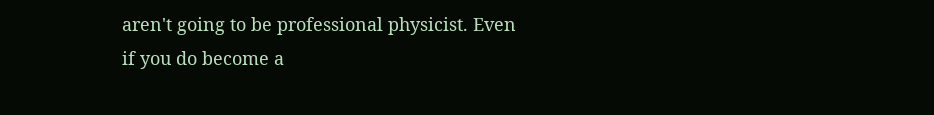aren't going to be professional physicist. Even if you do become a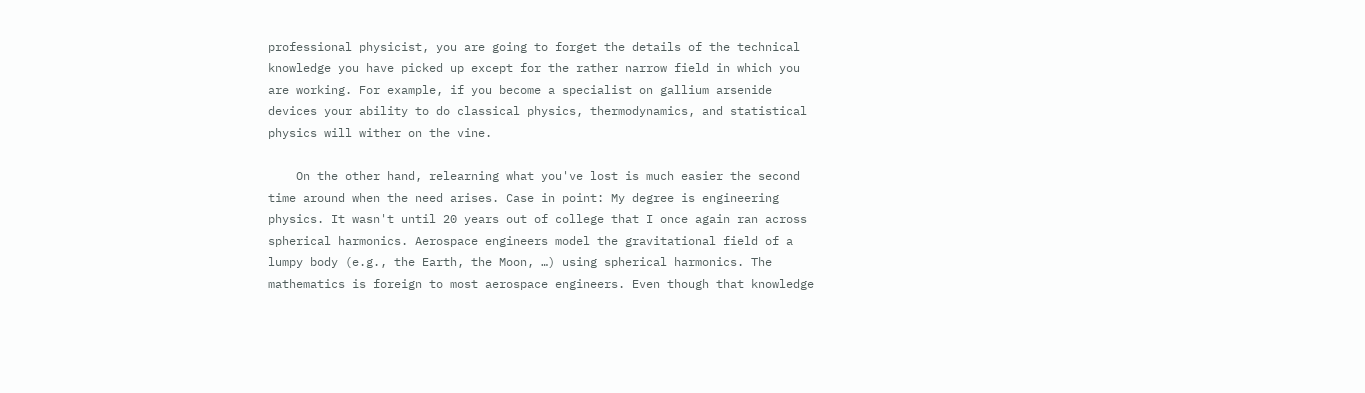professional physicist, you are going to forget the details of the technical knowledge you have picked up except for the rather narrow field in which you are working. For example, if you become a specialist on gallium arsenide devices your ability to do classical physics, thermodynamics, and statistical physics will wither on the vine.

    On the other hand, relearning what you've lost is much easier the second time around when the need arises. Case in point: My degree is engineering physics. It wasn't until 20 years out of college that I once again ran across spherical harmonics. Aerospace engineers model the gravitational field of a lumpy body (e.g., the Earth, the Moon, …) using spherical harmonics. The mathematics is foreign to most aerospace engineers. Even though that knowledge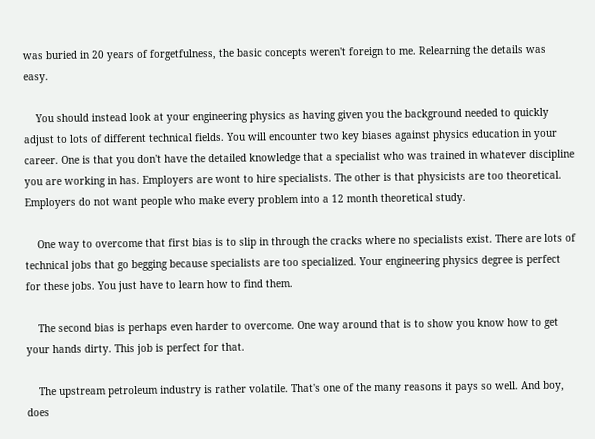was buried in 20 years of forgetfulness, the basic concepts weren't foreign to me. Relearning the details was easy.

    You should instead look at your engineering physics as having given you the background needed to quickly adjust to lots of different technical fields. You will encounter two key biases against physics education in your career. One is that you don't have the detailed knowledge that a specialist who was trained in whatever discipline you are working in has. Employers are wont to hire specialists. The other is that physicists are too theoretical. Employers do not want people who make every problem into a 12 month theoretical study.

    One way to overcome that first bias is to slip in through the cracks where no specialists exist. There are lots of technical jobs that go begging because specialists are too specialized. Your engineering physics degree is perfect for these jobs. You just have to learn how to find them.

    The second bias is perhaps even harder to overcome. One way around that is to show you know how to get your hands dirty. This job is perfect for that.

    The upstream petroleum industry is rather volatile. That's one of the many reasons it pays so well. And boy, does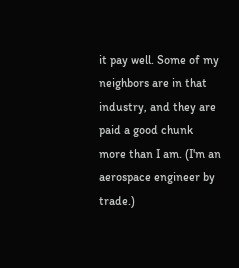it pay well. Some of my neighbors are in that industry, and they are paid a good chunk more than I am. (I'm an aerospace engineer by trade.)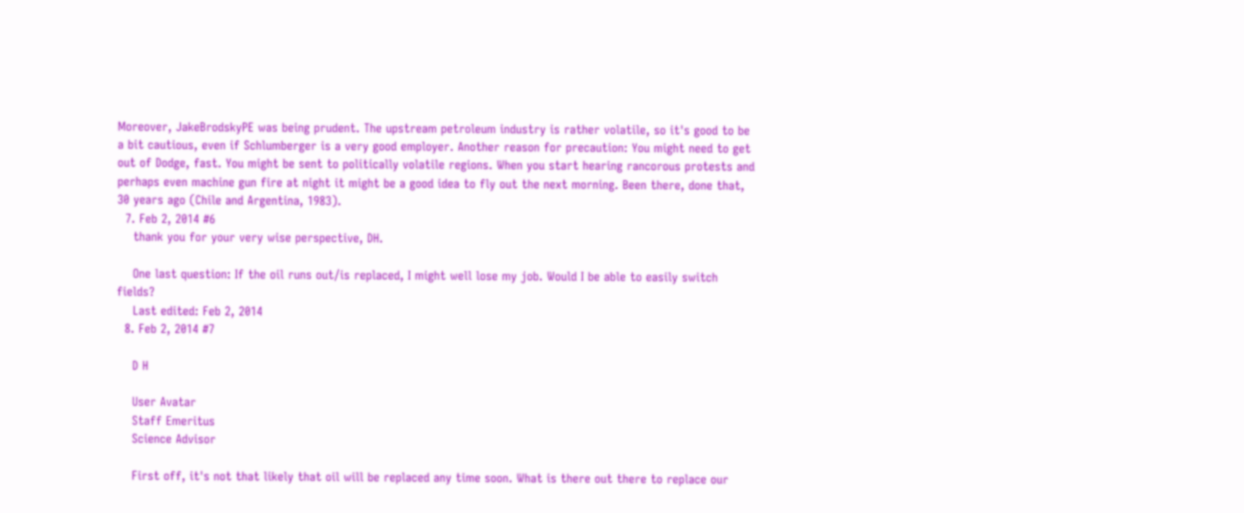Moreover, JakeBrodskyPE was being prudent. The upstream petroleum industry is rather volatile, so it's good to be a bit cautious, even if Schlumberger is a very good employer. Another reason for precaution: You might need to get out of Dodge, fast. You might be sent to politically volatile regions. When you start hearing rancorous protests and perhaps even machine gun fire at night it might be a good idea to fly out the next morning. Been there, done that, 30 years ago (Chile and Argentina, 1983).
  7. Feb 2, 2014 #6
    thank you for your very wise perspective, DH.

    One last question: If the oil runs out/is replaced, I might well lose my job. Would I be able to easily switch fields?
    Last edited: Feb 2, 2014
  8. Feb 2, 2014 #7

    D H

    User Avatar
    Staff Emeritus
    Science Advisor

    First off, it's not that likely that oil will be replaced any time soon. What is there out there to replace our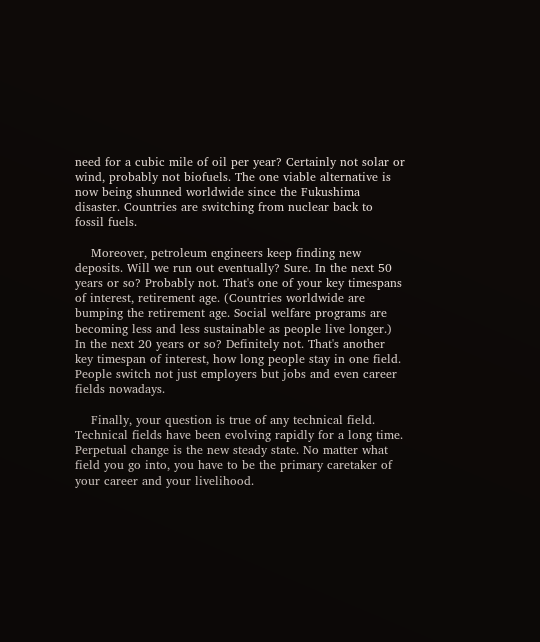need for a cubic mile of oil per year? Certainly not solar or wind, probably not biofuels. The one viable alternative is now being shunned worldwide since the Fukushima disaster. Countries are switching from nuclear back to fossil fuels.

    Moreover, petroleum engineers keep finding new deposits. Will we run out eventually? Sure. In the next 50 years or so? Probably not. That's one of your key timespans of interest, retirement age. (Countries worldwide are bumping the retirement age. Social welfare programs are becoming less and less sustainable as people live longer.) In the next 20 years or so? Definitely not. That's another key timespan of interest, how long people stay in one field. People switch not just employers but jobs and even career fields nowadays.

    Finally, your question is true of any technical field. Technical fields have been evolving rapidly for a long time. Perpetual change is the new steady state. No matter what field you go into, you have to be the primary caretaker of your career and your livelihood.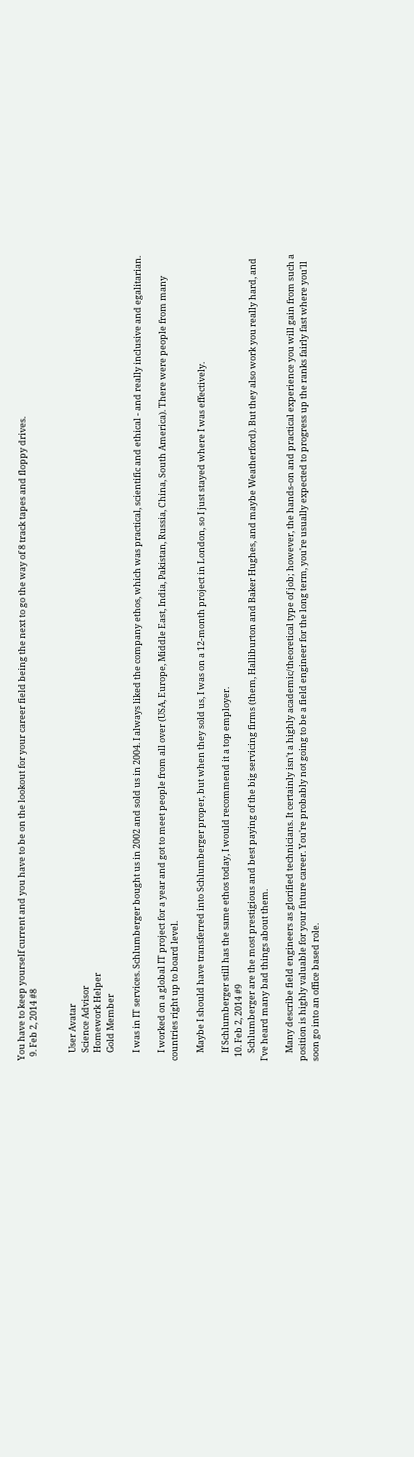You have to keep yourself current and you have to be on the lookout for your career field being the next to go the way of 8 track tapes and floppy drives.
  9. Feb 2, 2014 #8


    User Avatar
    Science Advisor
    Homework Helper
    Gold Member

    I was in IT services. Schlumberger bought us in 2002 and sold us in 2004. I always liked the company ethos, which was practical, scientific and ethical - and really inclusive and egalitarian.

    I worked on a global IT project for a year and got to meet people from all over (USA, Europe, Middle East, India, Pakistan, Russia, China, South America). There were people from many countries right up to board level.

    Maybe I should have transferred into Schlumberger proper, but when they sold us, I was on a 12-month project in London, so I just stayed where I was effectively.

    If Schlumberger still has the same ethos today, I would recommend it a top employer.
  10. Feb 2, 2014 #9
    Schlumberger are the most prestigious and best paying of the big servicing firms (them, Halliburton and Baker Hughes, and maybe Weatherford). But they also work you really hard, and I've heard many bad things about them.

    Many describe field engineers as glorified technicians. It certainly isn't a highly academic/theoretical type of job; however, the hands-on and practical experience you will gain from such a position is highly valuable for your future career. You're probably not going to be a field engineer for the long term, you're usually expected to progress up the ranks fairly fast where you'll soon go into an office based role.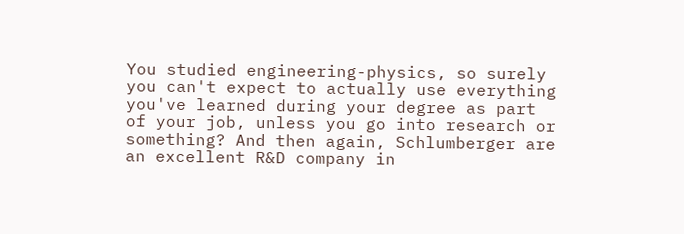You studied engineering-physics, so surely you can't expect to actually use everything you've learned during your degree as part of your job, unless you go into research or something? And then again, Schlumberger are an excellent R&D company in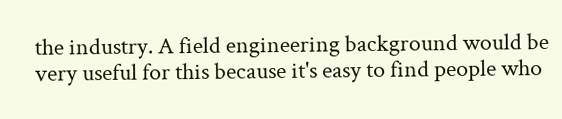the industry. A field engineering background would be very useful for this because it's easy to find people who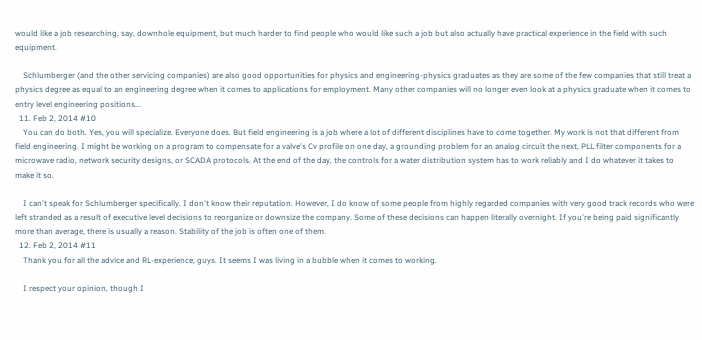would like a job researching, say, downhole equipment, but much harder to find people who would like such a job but also actually have practical experience in the field with such equipment.

    Schlumberger (and the other servicing companies) are also good opportunities for physics and engineering-physics graduates as they are some of the few companies that still treat a physics degree as equal to an engineering degree when it comes to applications for employment. Many other companies will no longer even look at a physics graduate when it comes to entry level engineering positions...
  11. Feb 2, 2014 #10
    You can do both. Yes, you will specialize. Everyone does. But field engineering is a job where a lot of different disciplines have to come together. My work is not that different from field engineering. I might be working on a program to compensate for a valve's Cv profile on one day, a grounding problem for an analog circuit the next, PLL filter components for a microwave radio, network security designs, or SCADA protocols. At the end of the day, the controls for a water distribution system has to work reliably and I do whatever it takes to make it so.

    I can't speak for Schlumberger specifically. I don't know their reputation. However, I do know of some people from highly regarded companies with very good track records who were left stranded as a result of executive level decisions to reorganize or downsize the company. Some of these decisions can happen literally overnight. If you're being paid significantly more than average, there is usually a reason. Stability of the job is often one of them.
  12. Feb 2, 2014 #11
    Thank you for all the advice and RL-experience, guys. It seems I was living in a bubble when it comes to working.

    I respect your opinion, though I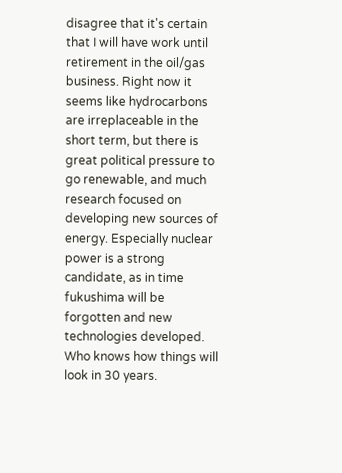disagree that it's certain that I will have work until retirement in the oil/gas business. Right now it seems like hydrocarbons are irreplaceable in the short term, but there is great political pressure to go renewable, and much research focused on developing new sources of energy. Especially nuclear power is a strong candidate, as in time fukushima will be forgotten and new technologies developed. Who knows how things will look in 30 years.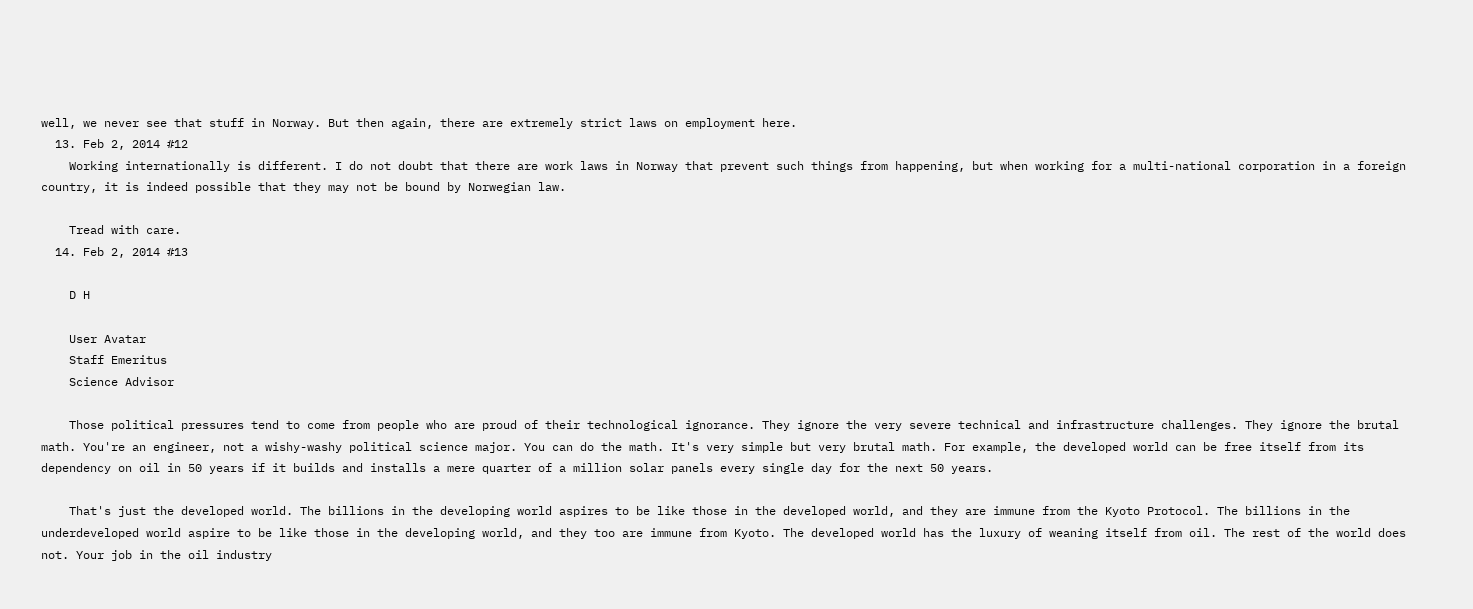well, we never see that stuff in Norway. But then again, there are extremely strict laws on employment here.
  13. Feb 2, 2014 #12
    Working internationally is different. I do not doubt that there are work laws in Norway that prevent such things from happening, but when working for a multi-national corporation in a foreign country, it is indeed possible that they may not be bound by Norwegian law.

    Tread with care.
  14. Feb 2, 2014 #13

    D H

    User Avatar
    Staff Emeritus
    Science Advisor

    Those political pressures tend to come from people who are proud of their technological ignorance. They ignore the very severe technical and infrastructure challenges. They ignore the brutal math. You're an engineer, not a wishy-washy political science major. You can do the math. It's very simple but very brutal math. For example, the developed world can be free itself from its dependency on oil in 50 years if it builds and installs a mere quarter of a million solar panels every single day for the next 50 years.

    That's just the developed world. The billions in the developing world aspires to be like those in the developed world, and they are immune from the Kyoto Protocol. The billions in the underdeveloped world aspire to be like those in the developing world, and they too are immune from Kyoto. The developed world has the luxury of weaning itself from oil. The rest of the world does not. Your job in the oil industry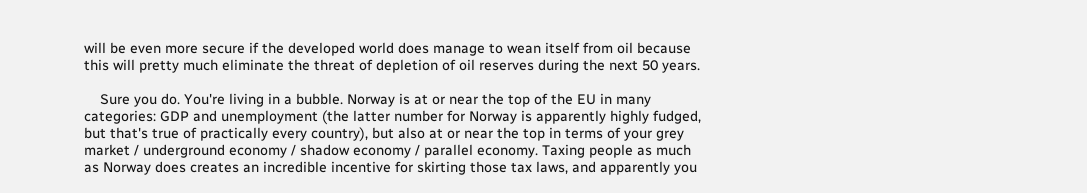will be even more secure if the developed world does manage to wean itself from oil because this will pretty much eliminate the threat of depletion of oil reserves during the next 50 years.

    Sure you do. You're living in a bubble. Norway is at or near the top of the EU in many categories: GDP and unemployment (the latter number for Norway is apparently highly fudged, but that's true of practically every country), but also at or near the top in terms of your grey market / underground economy / shadow economy / parallel economy. Taxing people as much as Norway does creates an incredible incentive for skirting those tax laws, and apparently you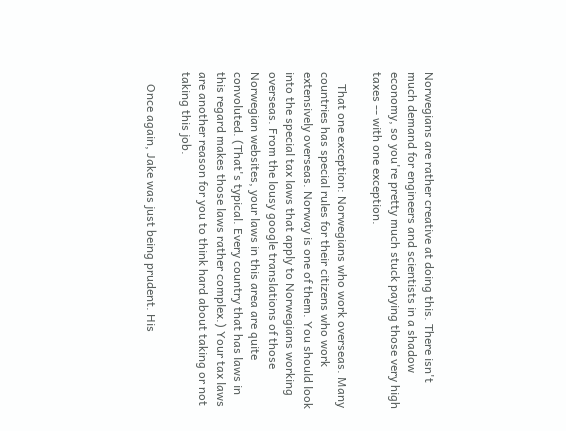Norwegians are rather creative at doing this. There isn't much demand for engineers and scientists in a shadow economy, so you're pretty much stuck paying those very high taxes -- with one exception.

    That one exception: Norwegians who work overseas. Many countries has special rules for their citizens who work extensively overseas. Norway is one of them. You should look into the special tax laws that apply to Norwegians working overseas. From the lousy google translations of those Norwegian websites, your laws in this area are quite convoluted. (That's typical. Every country that has laws in this regard makes those laws rather complex.) Your tax laws are another reason for you to think hard about taking or not taking this job.

    Once again, Jake was just being prudent. His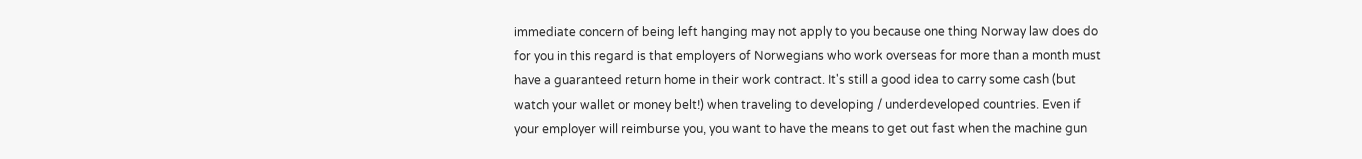immediate concern of being left hanging may not apply to you because one thing Norway law does do for you in this regard is that employers of Norwegians who work overseas for more than a month must have a guaranteed return home in their work contract. It's still a good idea to carry some cash (but watch your wallet or money belt!) when traveling to developing / underdeveloped countries. Even if your employer will reimburse you, you want to have the means to get out fast when the machine gun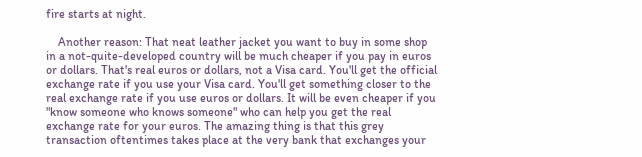fire starts at night.

    Another reason: That neat leather jacket you want to buy in some shop in a not-quite-developed country will be much cheaper if you pay in euros or dollars. That's real euros or dollars, not a Visa card. You'll get the official exchange rate if you use your Visa card. You'll get something closer to the real exchange rate if you use euros or dollars. It will be even cheaper if you "know someone who knows someone" who can help you get the real exchange rate for your euros. The amazing thing is that this grey transaction oftentimes takes place at the very bank that exchanges your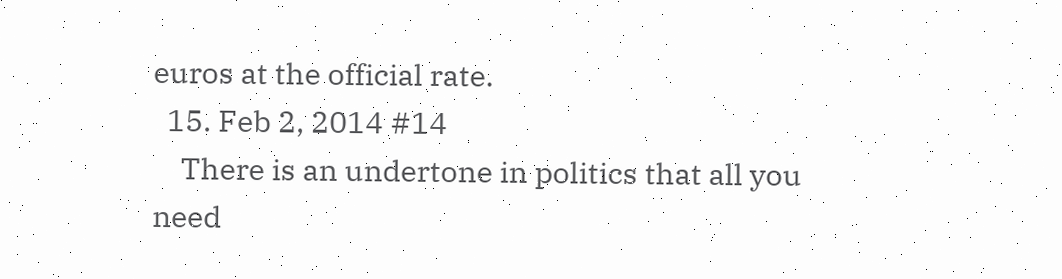euros at the official rate.
  15. Feb 2, 2014 #14
    There is an undertone in politics that all you need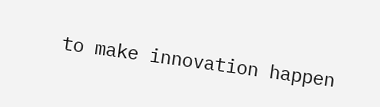to make innovation happen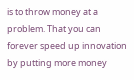is to throw money at a problem. That you can forever speed up innovation by putting more money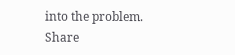into the problem.
Share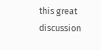this great discussion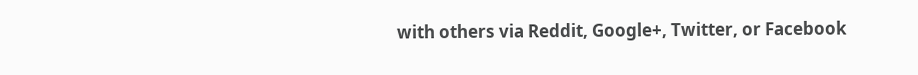with others via Reddit, Google+, Twitter, or Facebook